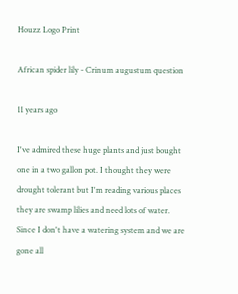Houzz Logo Print

African spider lily - Crinum augustum question

11 years ago

I've admired these huge plants and just bought one in a two gallon pot. I thought they were drought tolerant but I'm reading various places they are swamp lilies and need lots of water. Since I don't have a watering system and we are gone all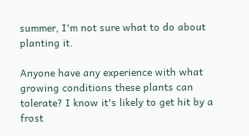summer, I'm not sure what to do about planting it.

Anyone have any experience with what growing conditions these plants can tolerate? I know it's likely to get hit by a frost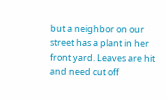but a neighbor on our street has a plant in her front yard. Leaves are hit and need cut off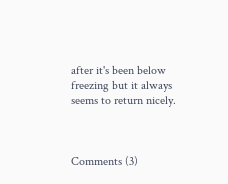after it's been below freezing but it always seems to return nicely.



Comments (3)